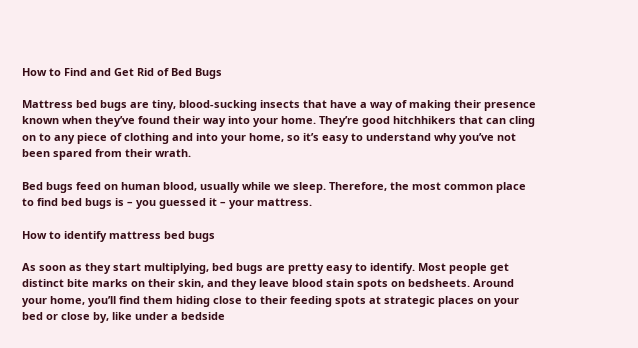How to Find and Get Rid of Bed Bugs

Mattress bed bugs are tiny, blood-sucking insects that have a way of making their presence known when they’ve found their way into your home. They’re good hitchhikers that can cling on to any piece of clothing and into your home, so it’s easy to understand why you’ve not been spared from their wrath.

Bed bugs feed on human blood, usually while we sleep. Therefore, the most common place to find bed bugs is – you guessed it – your mattress.

How to identify mattress bed bugs

As soon as they start multiplying, bed bugs are pretty easy to identify. Most people get distinct bite marks on their skin, and they leave blood stain spots on bedsheets. Around your home, you’ll find them hiding close to their feeding spots at strategic places on your bed or close by, like under a bedside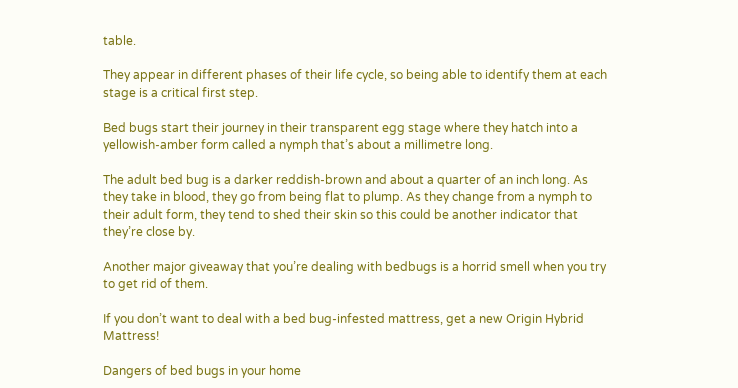table.

They appear in different phases of their life cycle, so being able to identify them at each stage is a critical first step.

Bed bugs start their journey in their transparent egg stage where they hatch into a yellowish-amber form called a nymph that’s about a millimetre long.

The adult bed bug is a darker reddish-brown and about a quarter of an inch long. As they take in blood, they go from being flat to plump. As they change from a nymph to their adult form, they tend to shed their skin so this could be another indicator that they’re close by.

Another major giveaway that you’re dealing with bedbugs is a horrid smell when you try to get rid of them.

If you don’t want to deal with a bed bug-infested mattress, get a new Origin Hybrid Mattress!

Dangers of bed bugs in your home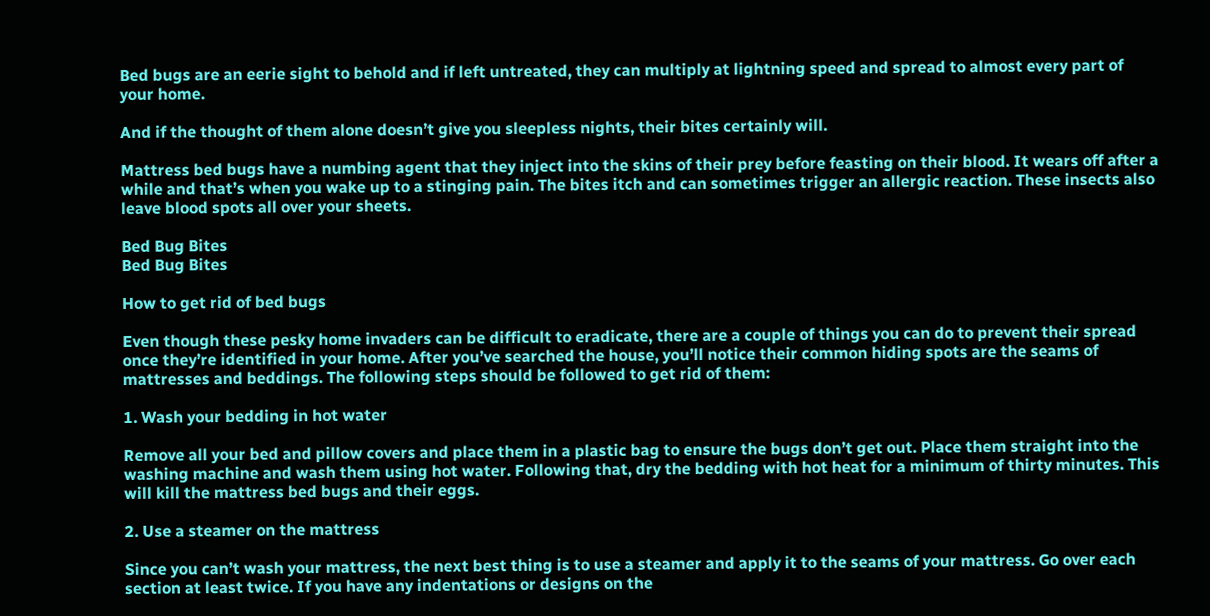Bed bugs are an eerie sight to behold and if left untreated, they can multiply at lightning speed and spread to almost every part of your home.

And if the thought of them alone doesn’t give you sleepless nights, their bites certainly will.

Mattress bed bugs have a numbing agent that they inject into the skins of their prey before feasting on their blood. It wears off after a while and that’s when you wake up to a stinging pain. The bites itch and can sometimes trigger an allergic reaction. These insects also leave blood spots all over your sheets.

Bed Bug Bites
Bed Bug Bites

How to get rid of bed bugs

Even though these pesky home invaders can be difficult to eradicate, there are a couple of things you can do to prevent their spread once they’re identified in your home. After you’ve searched the house, you’ll notice their common hiding spots are the seams of mattresses and beddings. The following steps should be followed to get rid of them:

1. Wash your bedding in hot water

Remove all your bed and pillow covers and place them in a plastic bag to ensure the bugs don’t get out. Place them straight into the washing machine and wash them using hot water. Following that, dry the bedding with hot heat for a minimum of thirty minutes. This will kill the mattress bed bugs and their eggs.

2. Use a steamer on the mattress

Since you can’t wash your mattress, the next best thing is to use a steamer and apply it to the seams of your mattress. Go over each section at least twice. If you have any indentations or designs on the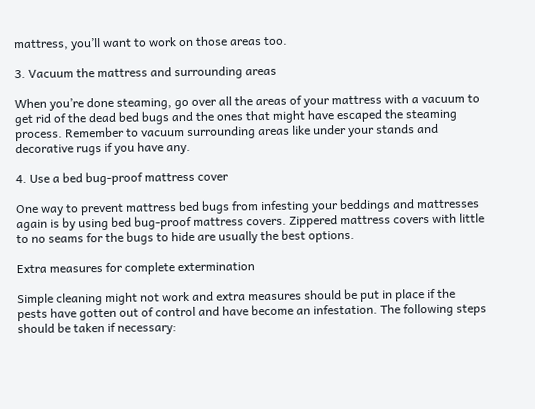mattress, you’ll want to work on those areas too.

3. Vacuum the mattress and surrounding areas

When you’re done steaming, go over all the areas of your mattress with a vacuum to get rid of the dead bed bugs and the ones that might have escaped the steaming process. Remember to vacuum surrounding areas like under your stands and decorative rugs if you have any.

4. Use a bed bug-proof mattress cover

One way to prevent mattress bed bugs from infesting your beddings and mattresses again is by using bed bug-proof mattress covers. Zippered mattress covers with little to no seams for the bugs to hide are usually the best options.

Extra measures for complete extermination

Simple cleaning might not work and extra measures should be put in place if the pests have gotten out of control and have become an infestation. The following steps should be taken if necessary: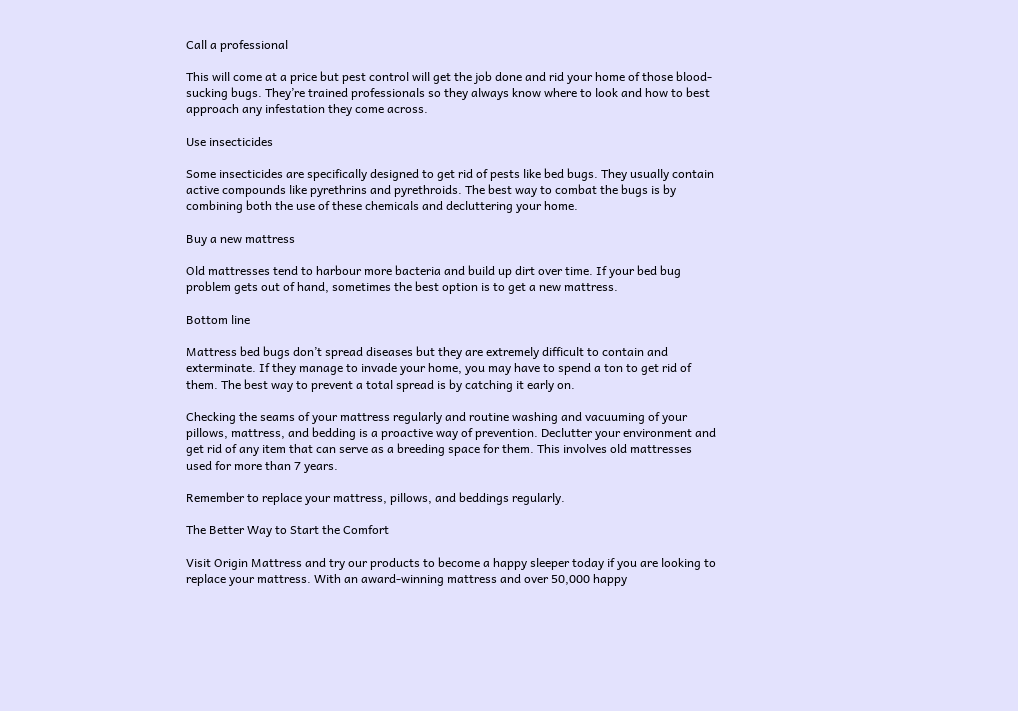Call a professional

This will come at a price but pest control will get the job done and rid your home of those blood-sucking bugs. They’re trained professionals so they always know where to look and how to best approach any infestation they come across.

Use insecticides

Some insecticides are specifically designed to get rid of pests like bed bugs. They usually contain active compounds like pyrethrins and pyrethroids. The best way to combat the bugs is by combining both the use of these chemicals and decluttering your home.

Buy a new mattress

Old mattresses tend to harbour more bacteria and build up dirt over time. If your bed bug problem gets out of hand, sometimes the best option is to get a new mattress.

Bottom line

Mattress bed bugs don’t spread diseases but they are extremely difficult to contain and exterminate. If they manage to invade your home, you may have to spend a ton to get rid of them. The best way to prevent a total spread is by catching it early on.

Checking the seams of your mattress regularly and routine washing and vacuuming of your pillows, mattress, and bedding is a proactive way of prevention. Declutter your environment and get rid of any item that can serve as a breeding space for them. This involves old mattresses used for more than 7 years.

Remember to replace your mattress, pillows, and beddings regularly.

The Better Way to Start the Comfort

Visit Origin Mattress and try our products to become a happy sleeper today if you are looking to replace your mattress. With an award-winning mattress and over 50,000 happy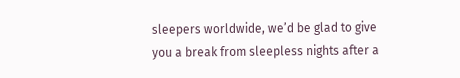sleepers worldwide, we’d be glad to give you a break from sleepless nights after a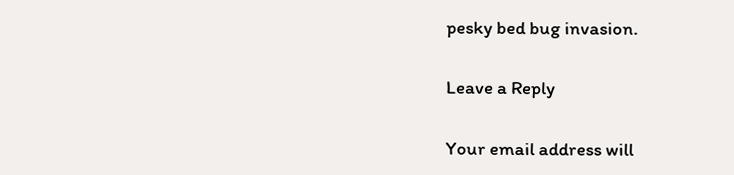pesky bed bug invasion.

Leave a Reply

Your email address will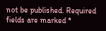not be published. Required fields are marked *